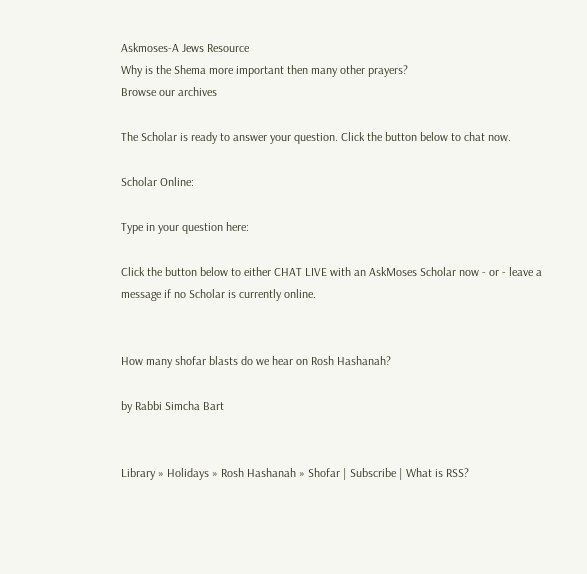Askmoses-A Jews Resource
Why is the Shema more important then many other prayers?
Browse our archives

The Scholar is ready to answer your question. Click the button below to chat now.

Scholar Online:

Type in your question here:

Click the button below to either CHAT LIVE with an AskMoses Scholar now - or - leave a message if no Scholar is currently online.


How many shofar blasts do we hear on Rosh Hashanah?

by Rabbi Simcha Bart


Library » Holidays » Rosh Hashanah » Shofar | Subscribe | What is RSS?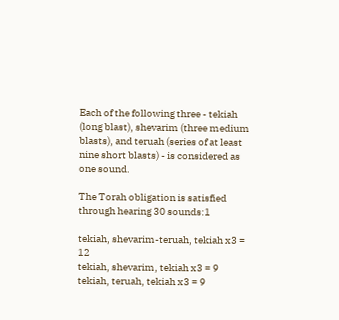Each of the following three - tekiah (long blast), shevarim (three medium blasts), and teruah (series of at least nine short blasts) - is considered as one sound.

The Torah obligation is satisfied through hearing 30 sounds:1

tekiah, shevarim-teruah, tekiah x3 = 12
tekiah, shevarim, tekiah x3 = 9
tekiah, teruah, tekiah x3 = 9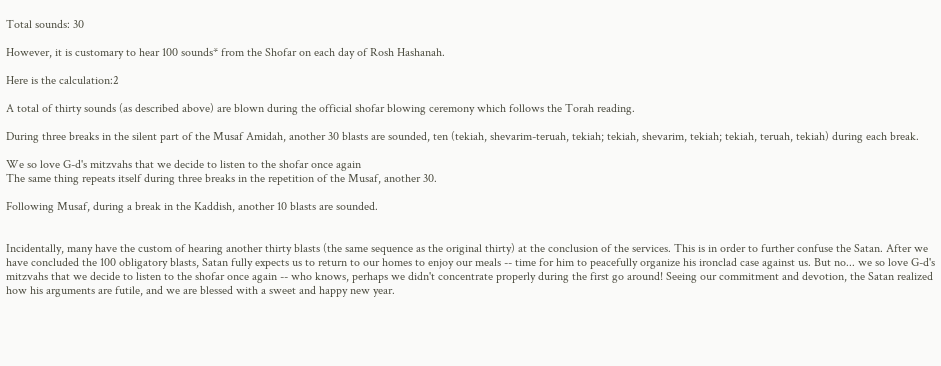Total sounds: 30

However, it is customary to hear 100 sounds* from the Shofar on each day of Rosh Hashanah.

Here is the calculation:2

A total of thirty sounds (as described above) are blown during the official shofar blowing ceremony which follows the Torah reading.

During three breaks in the silent part of the Musaf Amidah, another 30 blasts are sounded, ten (tekiah, shevarim-teruah, tekiah; tekiah, shevarim, tekiah; tekiah, teruah, tekiah) during each break.

We so love G-d's mitzvahs that we decide to listen to the shofar once again
The same thing repeats itself during three breaks in the repetition of the Musaf, another 30.

Following Musaf, during a break in the Kaddish, another 10 blasts are sounded.


Incidentally, many have the custom of hearing another thirty blasts (the same sequence as the original thirty) at the conclusion of the services. This is in order to further confuse the Satan. After we have concluded the 100 obligatory blasts, Satan fully expects us to return to our homes to enjoy our meals -- time for him to peacefully organize his ironclad case against us. But no... we so love G-d's mitzvahs that we decide to listen to the shofar once again -- who knows, perhaps we didn't concentrate properly during the first go around! Seeing our commitment and devotion, the Satan realized how his arguments are futile, and we are blessed with a sweet and happy new year.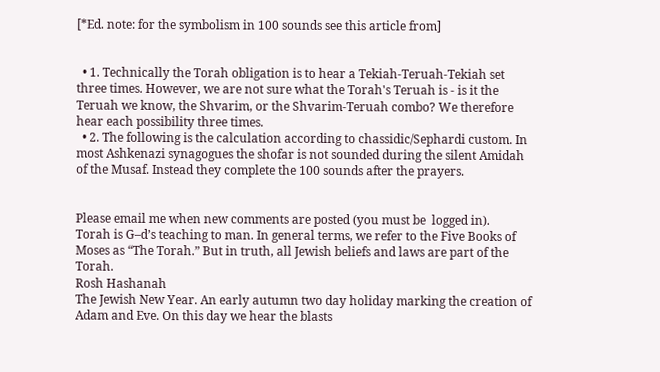[*Ed. note: for the symbolism in 100 sounds see this article from]


  • 1. Technically the Torah obligation is to hear a Tekiah-Teruah-Tekiah set three times. However, we are not sure what the Torah's Teruah is - is it the Teruah we know, the Shvarim, or the Shvarim-Teruah combo? We therefore hear each possibility three times.
  • 2. The following is the calculation according to chassidic/Sephardi custom. In most Ashkenazi synagogues the shofar is not sounded during the silent Amidah of the Musaf. Instead they complete the 100 sounds after the prayers.


Please email me when new comments are posted (you must be  logged in).
Torah is G–d’s teaching to man. In general terms, we refer to the Five Books of Moses as “The Torah.” But in truth, all Jewish beliefs and laws are part of the Torah.
Rosh Hashanah
The Jewish New Year. An early autumn two day holiday marking the creation of Adam and Eve. On this day we hear the blasts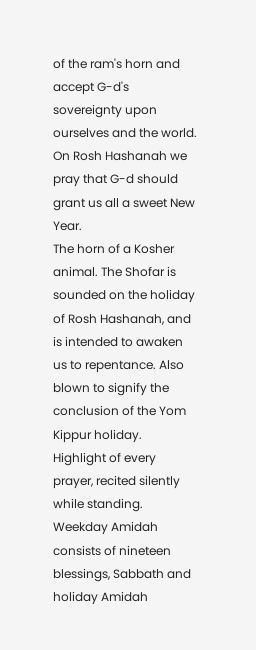of the ram's horn and accept G-d's sovereignty upon ourselves and the world. On Rosh Hashanah we pray that G-d should grant us all a sweet New Year.
The horn of a Kosher animal. The Shofar is sounded on the holiday of Rosh Hashanah, and is intended to awaken us to repentance. Also blown to signify the conclusion of the Yom Kippur holiday.
Highlight of every prayer, recited silently while standing. Weekday Amidah consists of nineteen blessings, Sabbath and holiday Amidah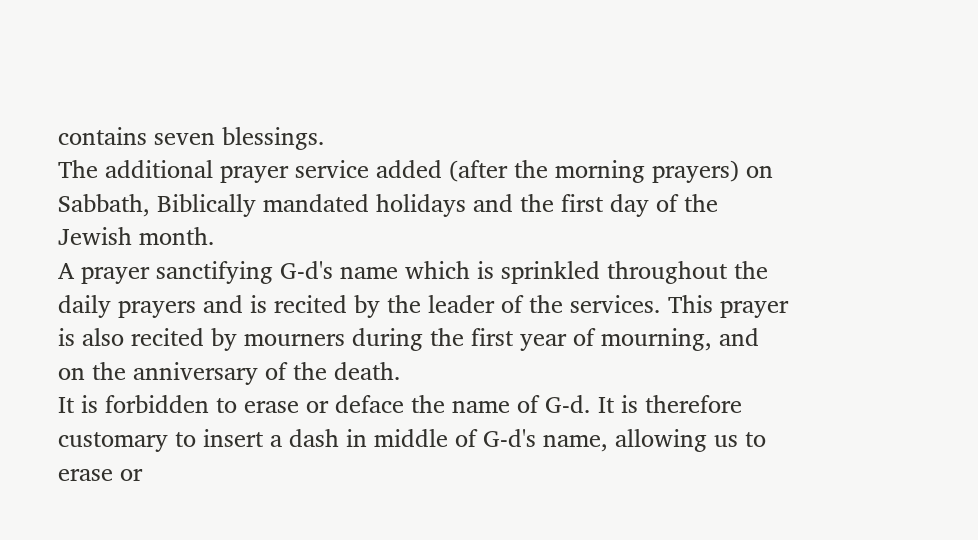contains seven blessings.
The additional prayer service added (after the morning prayers) on Sabbath, Biblically mandated holidays and the first day of the Jewish month.
A prayer sanctifying G-d's name which is sprinkled throughout the daily prayers and is recited by the leader of the services. This prayer is also recited by mourners during the first year of mourning, and on the anniversary of the death.
It is forbidden to erase or deface the name of G-d. It is therefore customary to insert a dash in middle of G-d's name, allowing us to erase or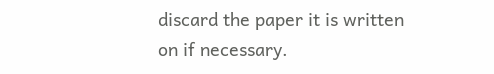discard the paper it is written on if necessary.